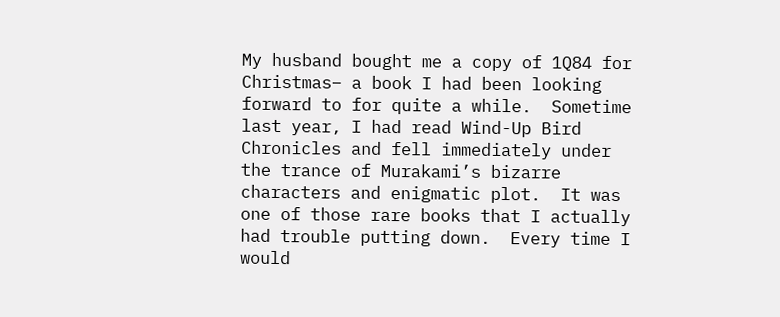My husband bought me a copy of 1Q84 for Christmas– a book I had been looking forward to for quite a while.  Sometime last year, I had read Wind-Up Bird Chronicles and fell immediately under the trance of Murakami’s bizarre characters and enigmatic plot.  It was one of those rare books that I actually had trouble putting down.  Every time I would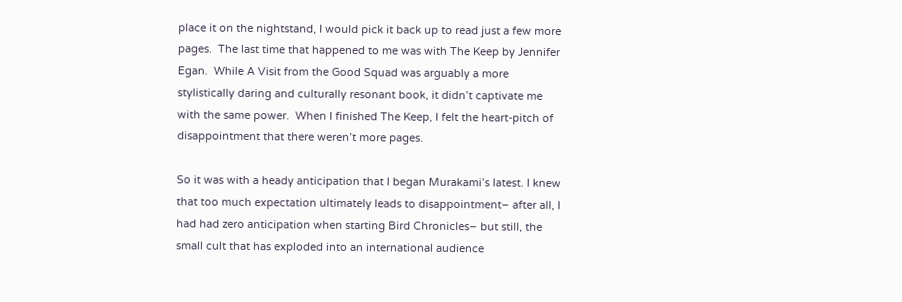place it on the nightstand, I would pick it back up to read just a few more pages.  The last time that happened to me was with The Keep by Jennifer Egan.  While A Visit from the Good Squad was arguably a more stylistically daring and culturally resonant book, it didn’t captivate me with the same power.  When I finished The Keep, I felt the heart-pitch of disappointment that there weren’t more pages.

So it was with a heady anticipation that I began Murakami’s latest. I knew that too much expectation ultimately leads to disappointment– after all, I had had zero anticipation when starting Bird Chronicles– but still, the small cult that has exploded into an international audience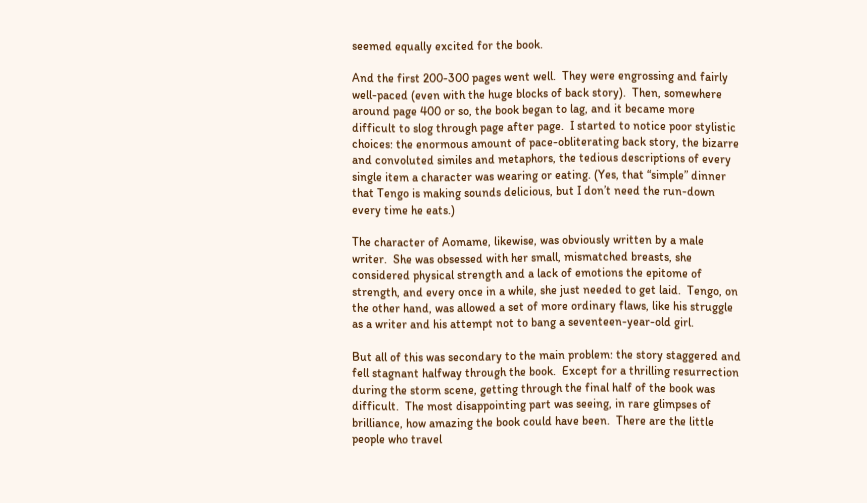seemed equally excited for the book.

And the first 200-300 pages went well.  They were engrossing and fairly well-paced (even with the huge blocks of back story).  Then, somewhere around page 400 or so, the book began to lag, and it became more difficult to slog through page after page.  I started to notice poor stylistic choices: the enormous amount of pace-obliterating back story, the bizarre and convoluted similes and metaphors, the tedious descriptions of every single item a character was wearing or eating. (Yes, that “simple” dinner that Tengo is making sounds delicious, but I don’t need the run-down every time he eats.)

The character of Aomame, likewise, was obviously written by a male writer.  She was obsessed with her small, mismatched breasts, she considered physical strength and a lack of emotions the epitome of strength, and every once in a while, she just needed to get laid.  Tengo, on the other hand, was allowed a set of more ordinary flaws, like his struggle as a writer and his attempt not to bang a seventeen-year-old girl.

But all of this was secondary to the main problem: the story staggered and fell stagnant halfway through the book.  Except for a thrilling resurrection during the storm scene, getting through the final half of the book was difficult.  The most disappointing part was seeing, in rare glimpses of brilliance, how amazing the book could have been.  There are the little people who travel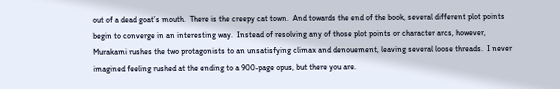out of a dead goat’s mouth.  There is the creepy cat town.  And towards the end of the book, several different plot points begin to converge in an interesting way.  Instead of resolving any of those plot points or character arcs, however, Murakami rushes the two protagonists to an unsatisfying climax and denouement, leaving several loose threads.  I never imagined feeling rushed at the ending to a 900-page opus, but there you are.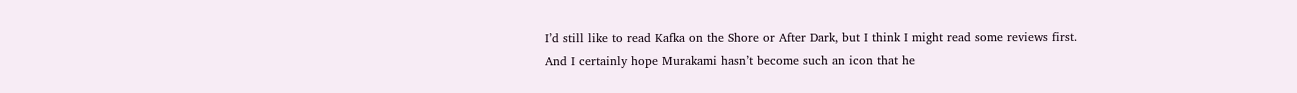I’d still like to read Kafka on the Shore or After Dark, but I think I might read some reviews first.  And I certainly hope Murakami hasn’t become such an icon that he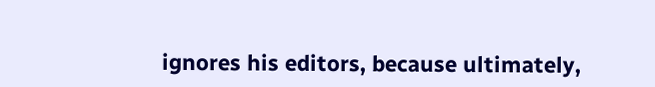ignores his editors, because ultimately,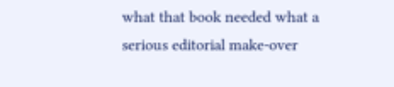what that book needed what a serious editorial make-over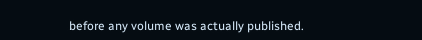before any volume was actually published.